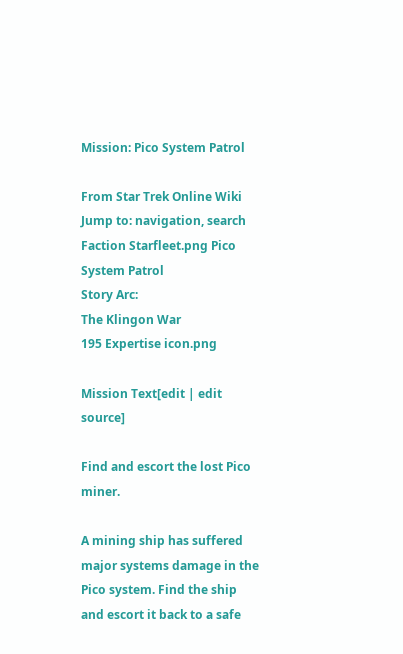Mission: Pico System Patrol

From Star Trek Online Wiki
Jump to: navigation, search
Faction Starfleet.png Pico System Patrol
Story Arc:
The Klingon War
195 Expertise icon.png

Mission Text[edit | edit source]

Find and escort the lost Pico miner.

A mining ship has suffered major systems damage in the Pico system. Find the ship and escort it back to a safe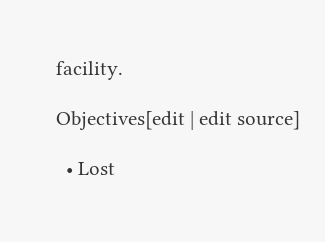facility.

Objectives[edit | edit source]

  • Lost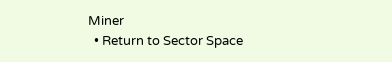Miner
  • Return to Sector Space